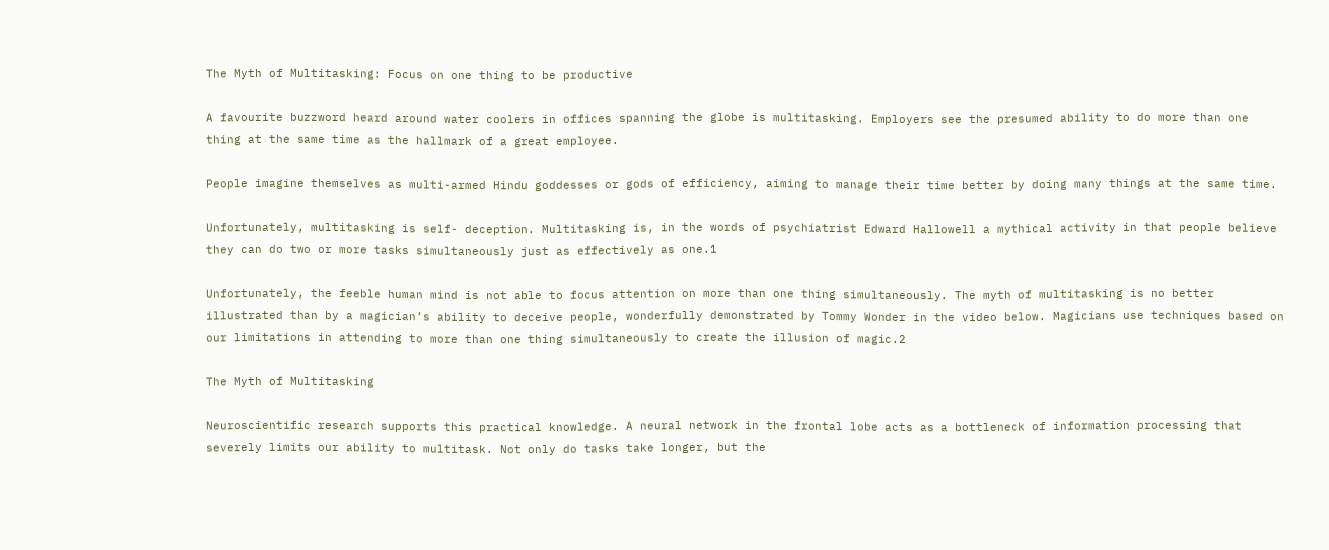The Myth of Multitasking: Focus on one thing to be productive

A favourite buzzword heard around water coolers in offices spanning the globe is multitasking. Employers see the presumed ability to do more than one thing at the same time as the hallmark of a great employee.

People imagine themselves as multi-armed Hindu goddesses or gods of efficiency, aiming to manage their time better by doing many things at the same time.

Unfortunately, multitasking is self- deception. Multitasking is, in the words of psychiatrist Edward Hallowell a mythical activity in that people believe they can do two or more tasks simultaneously just as effectively as one.1

Unfortunately, the feeble human mind is not able to focus attention on more than one thing simultaneously. The myth of multitasking is no better illustrated than by a magician’s ability to deceive people, wonderfully demonstrated by Tommy Wonder in the video below. Magicians use techniques based on our limitations in attending to more than one thing simultaneously to create the illusion of magic.2

The Myth of Multitasking

Neuroscientific research supports this practical knowledge. A neural network in the frontal lobe acts as a bottleneck of information processing that severely limits our ability to multitask. Not only do tasks take longer, but the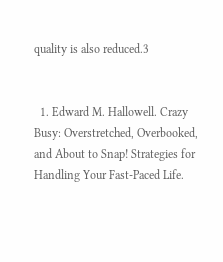quality is also reduced.3


  1. Edward M. Hallowell. Crazy Busy: Overstretched, Overbooked, and About to Snap! Strategies for Handling Your Fast-Paced Life.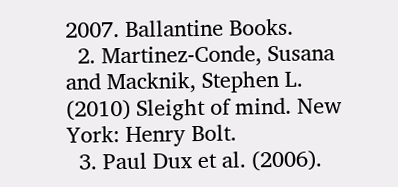2007. Ballantine Books.
  2. Martinez-Conde, Susana and Macknik, Stephen L. (2010) Sleight of mind. New York: Henry Bolt.
  3. Paul Dux et al. (2006).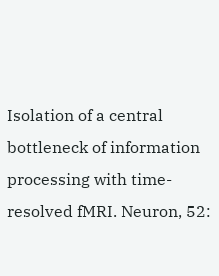Isolation of a central bottleneck of information processing with time-resolved fMRI. Neuron, 52: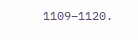1109–1120.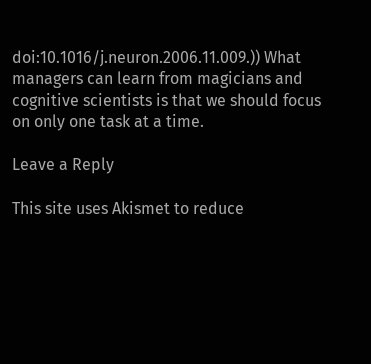doi:10.1016/j.neuron.2006.11.009.)) What managers can learn from magicians and cognitive scientists is that we should focus on only one task at a time.

Leave a Reply

This site uses Akismet to reduce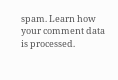spam. Learn how your comment data is processed.